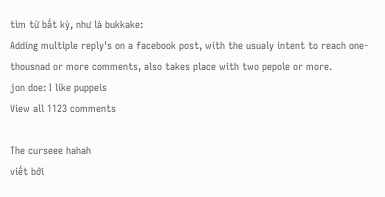tìm từ bất kỳ, như là bukkake:
Adding multiple reply's on a facebook post, with the usualy intent to reach one-thousnad or more comments, also takes place with two pepole or more.
jon doe: I like puppeis
View all 1123 comments

The curseee hahah
viết bởi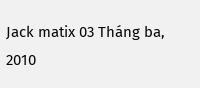Jack matix 03 Tháng ba, 2010